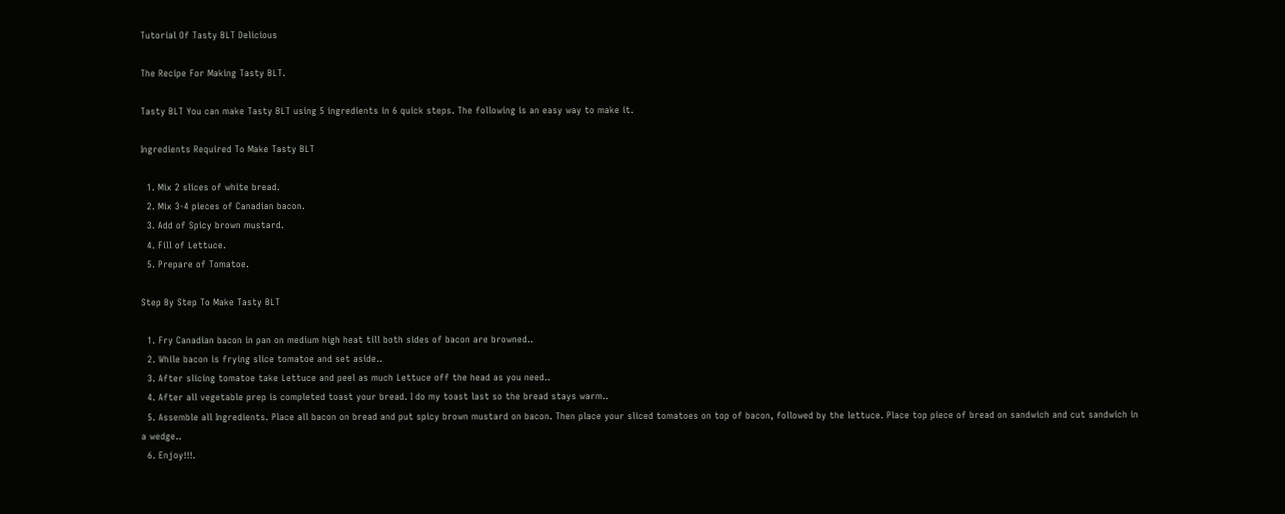Tutorial Of Tasty BLT Delicious

The Recipe For Making Tasty BLT.

Tasty BLT You can make Tasty BLT using 5 ingredients in 6 quick steps. The following is an easy way to make it.

Ingredients Required To Make Tasty BLT

  1. Mix 2 slices of white bread.
  2. Mix 3-4 pieces of Canadian bacon.
  3. Add of Spicy brown mustard.
  4. Fill of Lettuce.
  5. Prepare of Tomatoe.

Step By Step To Make Tasty BLT

  1. Fry Canadian bacon in pan on medium high heat till both sides of bacon are browned..
  2. While bacon is frying slice tomatoe and set aside..
  3. After slicing tomatoe take Lettuce and peel as much Lettuce off the head as you need..
  4. After all vegetable prep is completed toast your bread. I do my toast last so the bread stays warm..
  5. Assemble all Ingredients. Place all bacon on bread and put spicy brown mustard on bacon. Then place your sliced tomatoes on top of bacon, followed by the lettuce. Place top piece of bread on sandwich and cut sandwich in a wedge..
  6. Enjoy!!!.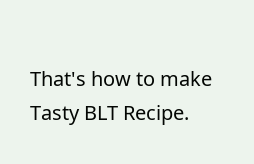That's how to make Tasty BLT Recipe.